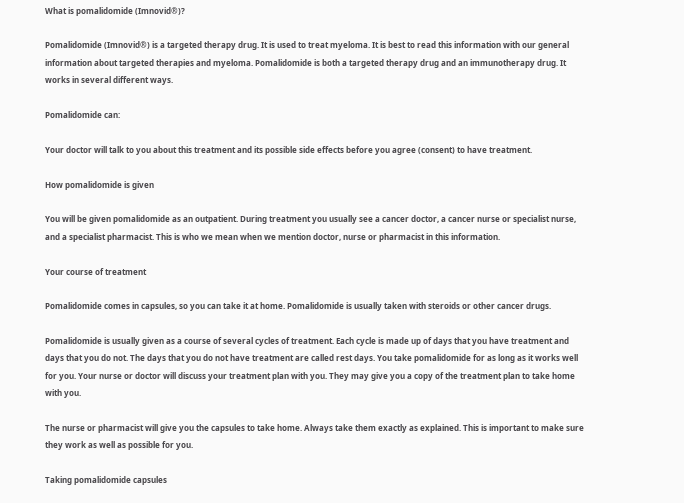What is pomalidomide (Imnovid®)?

Pomalidomide (Imnovid®) is a targeted therapy drug. It is used to treat myeloma. It is best to read this information with our general information about targeted therapies and myeloma. Pomalidomide is both a targeted therapy drug and an immunotherapy drug. It works in several different ways.

Pomalidomide can:

Your doctor will talk to you about this treatment and its possible side effects before you agree (consent) to have treatment.

How pomalidomide is given

You will be given pomalidomide as an outpatient. During treatment you usually see a cancer doctor, a cancer nurse or specialist nurse, and a specialist pharmacist. This is who we mean when we mention doctor, nurse or pharmacist in this information.

Your course of treatment

Pomalidomide comes in capsules, so you can take it at home. Pomalidomide is usually taken with steroids or other cancer drugs.

Pomalidomide is usually given as a course of several cycles of treatment. Each cycle is made up of days that you have treatment and days that you do not. The days that you do not have treatment are called rest days. You take pomalidomide for as long as it works well for you. Your nurse or doctor will discuss your treatment plan with you. They may give you a copy of the treatment plan to take home with you.

The nurse or pharmacist will give you the capsules to take home. Always take them exactly as explained. This is important to make sure they work as well as possible for you.

Taking pomalidomide capsules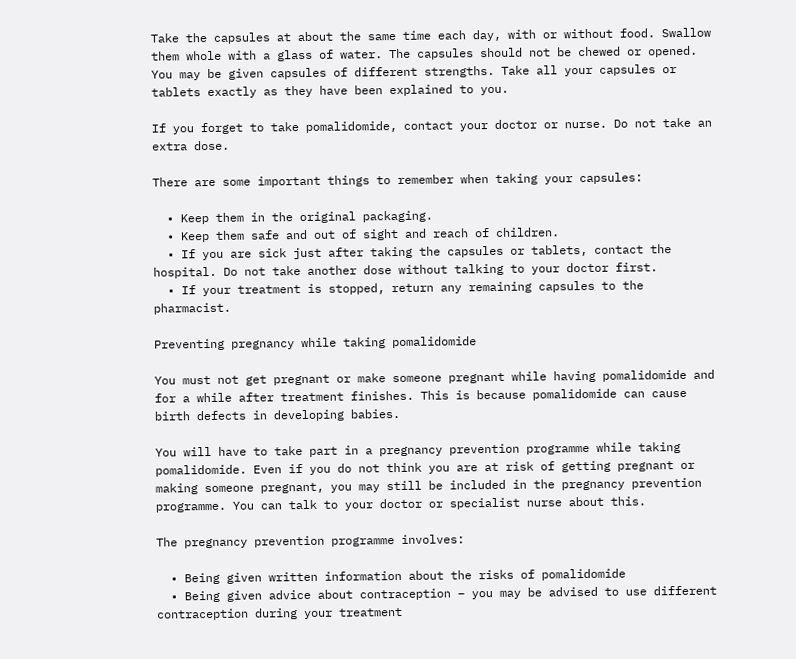Take the capsules at about the same time each day, with or without food. Swallow them whole with a glass of water. The capsules should not be chewed or opened. You may be given capsules of different strengths. Take all your capsules or tablets exactly as they have been explained to you.

If you forget to take pomalidomide, contact your doctor or nurse. Do not take an extra dose.

There are some important things to remember when taking your capsules:

  • Keep them in the original packaging.
  • Keep them safe and out of sight and reach of children.
  • If you are sick just after taking the capsules or tablets, contact the hospital. Do not take another dose without talking to your doctor first.
  • If your treatment is stopped, return any remaining capsules to the pharmacist.

Preventing pregnancy while taking pomalidomide

You must not get pregnant or make someone pregnant while having pomalidomide and for a while after treatment finishes. This is because pomalidomide can cause birth defects in developing babies.

You will have to take part in a pregnancy prevention programme while taking pomalidomide. Even if you do not think you are at risk of getting pregnant or making someone pregnant, you may still be included in the pregnancy prevention programme. You can talk to your doctor or specialist nurse about this.

The pregnancy prevention programme involves:

  • Being given written information about the risks of pomalidomide
  • Being given advice about contraception – you may be advised to use different contraception during your treatment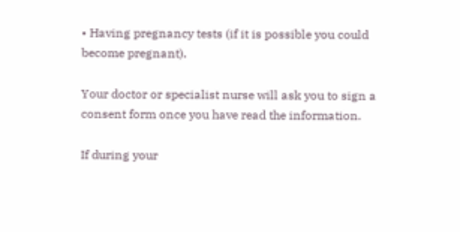• Having pregnancy tests (if it is possible you could become pregnant).

Your doctor or specialist nurse will ask you to sign a consent form once you have read the information.

If during your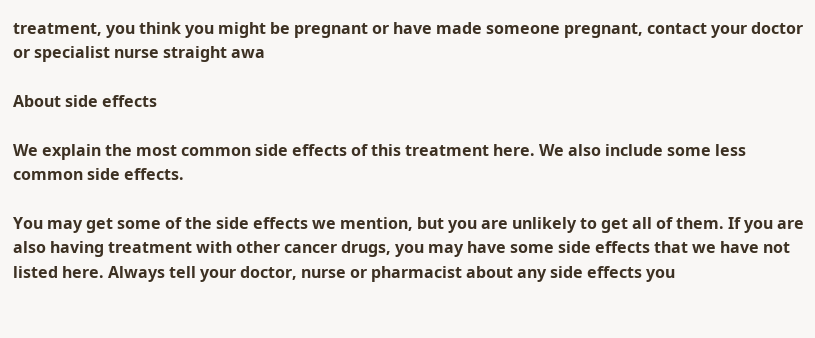treatment, you think you might be pregnant or have made someone pregnant, contact your doctor or specialist nurse straight awa

About side effects

We explain the most common side effects of this treatment here. We also include some less common side effects.

You may get some of the side effects we mention, but you are unlikely to get all of them. If you are also having treatment with other cancer drugs, you may have some side effects that we have not listed here. Always tell your doctor, nurse or pharmacist about any side effects you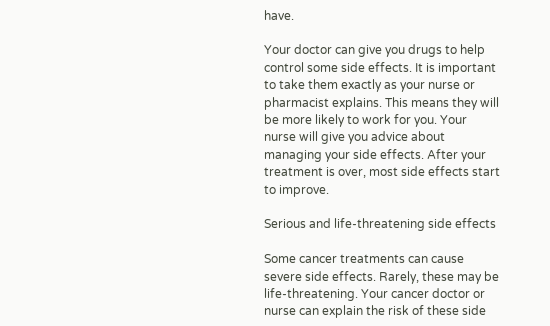have.

Your doctor can give you drugs to help control some side effects. It is important to take them exactly as your nurse or pharmacist explains. This means they will be more likely to work for you. Your nurse will give you advice about managing your side effects. After your treatment is over, most side effects start to improve.

Serious and life-threatening side effects

Some cancer treatments can cause severe side effects. Rarely, these may be life-threatening. Your cancer doctor or nurse can explain the risk of these side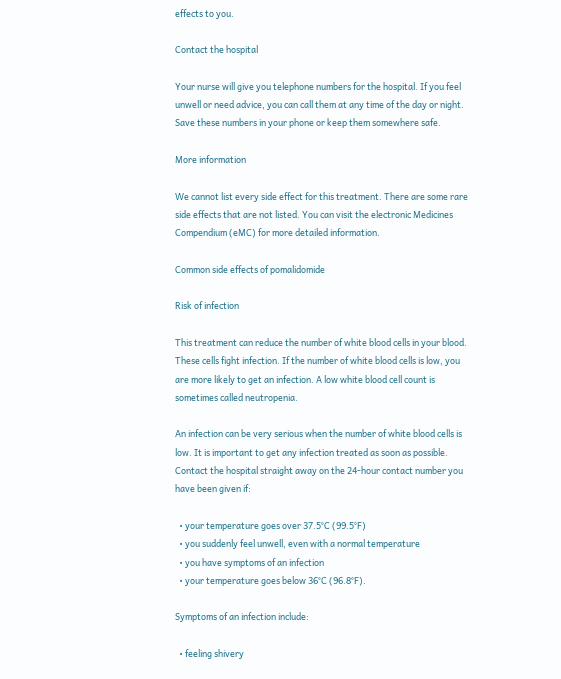effects to you.

Contact the hospital

Your nurse will give you telephone numbers for the hospital. If you feel unwell or need advice, you can call them at any time of the day or night. Save these numbers in your phone or keep them somewhere safe.

More information

We cannot list every side effect for this treatment. There are some rare side effects that are not listed. You can visit the electronic Medicines Compendium (eMC) for more detailed information.

Common side effects of pomalidomide

Risk of infection

This treatment can reduce the number of white blood cells in your blood. These cells fight infection. If the number of white blood cells is low, you are more likely to get an infection. A low white blood cell count is sometimes called neutropenia.

An infection can be very serious when the number of white blood cells is low. It is important to get any infection treated as soon as possible. Contact the hospital straight away on the 24-hour contact number you have been given if:

  • your temperature goes over 37.5°C (99.5°F)
  • you suddenly feel unwell, even with a normal temperature
  • you have symptoms of an infection
  • your temperature goes below 36°C (96.8°F).

Symptoms of an infection include:

  • feeling shivery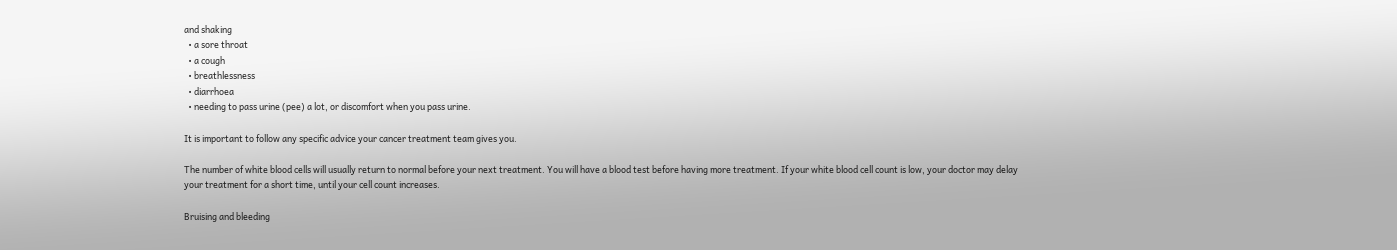and shaking
  • a sore throat
  • a cough
  • breathlessness
  • diarrhoea
  • needing to pass urine (pee) a lot, or discomfort when you pass urine.

It is important to follow any specific advice your cancer treatment team gives you.

The number of white blood cells will usually return to normal before your next treatment. You will have a blood test before having more treatment. If your white blood cell count is low, your doctor may delay your treatment for a short time, until your cell count increases.

Bruising and bleeding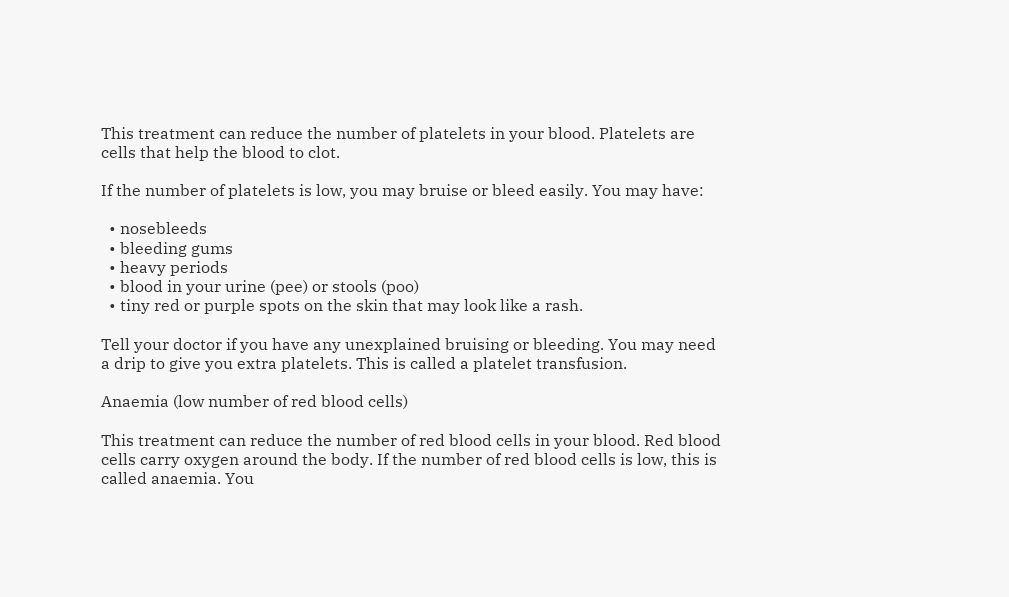This treatment can reduce the number of platelets in your blood. Platelets are cells that help the blood to clot.

If the number of platelets is low, you may bruise or bleed easily. You may have:

  • nosebleeds
  • bleeding gums
  • heavy periods
  • blood in your urine (pee) or stools (poo)
  • tiny red or purple spots on the skin that may look like a rash.

Tell your doctor if you have any unexplained bruising or bleeding. You may need a drip to give you extra platelets. This is called a platelet transfusion.

Anaemia (low number of red blood cells)

This treatment can reduce the number of red blood cells in your blood. Red blood cells carry oxygen around the body. If the number of red blood cells is low, this is called anaemia. You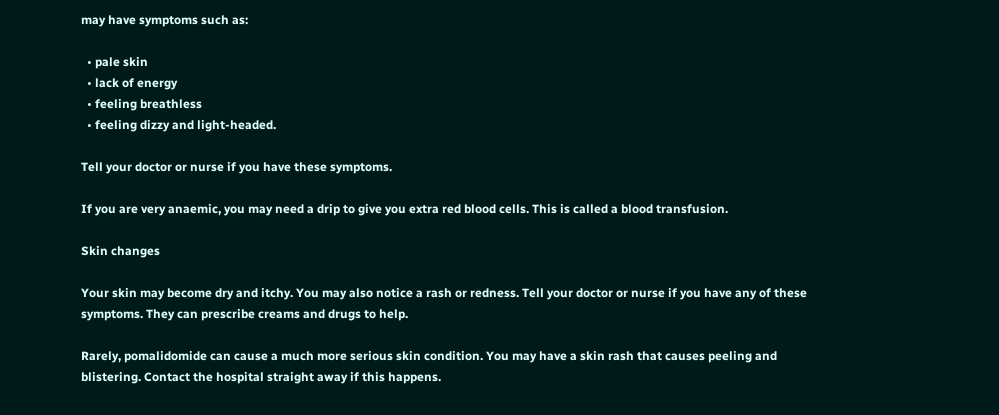may have symptoms such as:

  • pale skin
  • lack of energy
  • feeling breathless
  • feeling dizzy and light-headed.

Tell your doctor or nurse if you have these symptoms.

If you are very anaemic, you may need a drip to give you extra red blood cells. This is called a blood transfusion.

Skin changes

Your skin may become dry and itchy. You may also notice a rash or redness. Tell your doctor or nurse if you have any of these symptoms. They can prescribe creams and drugs to help.

Rarely, pomalidomide can cause a much more serious skin condition. You may have a skin rash that causes peeling and blistering. Contact the hospital straight away if this happens.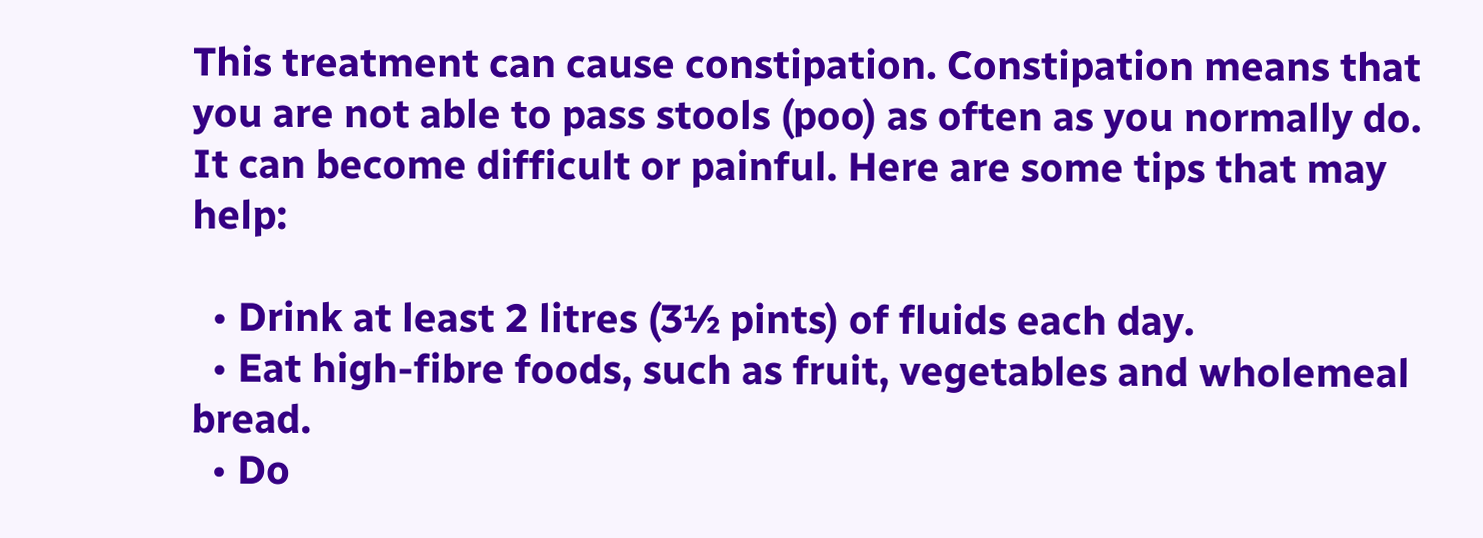This treatment can cause constipation. Constipation means that you are not able to pass stools (poo) as often as you normally do. It can become difficult or painful. Here are some tips that may help:

  • Drink at least 2 litres (3½ pints) of fluids each day.
  • Eat high-fibre foods, such as fruit, vegetables and wholemeal bread.
  • Do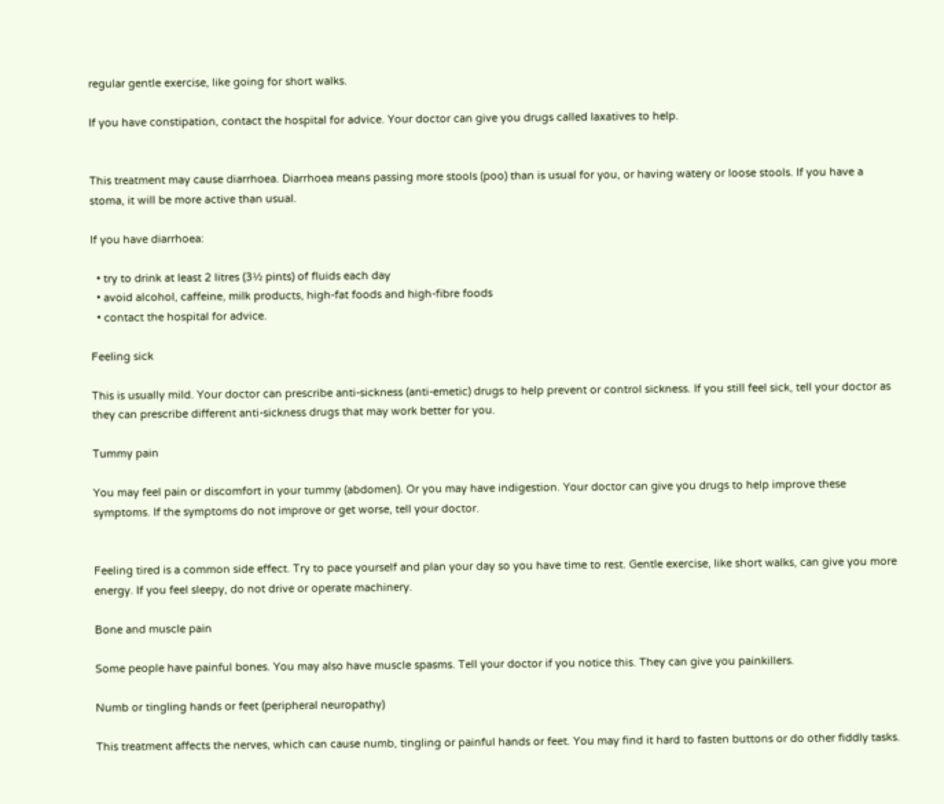regular gentle exercise, like going for short walks.

If you have constipation, contact the hospital for advice. Your doctor can give you drugs called laxatives to help.


This treatment may cause diarrhoea. Diarrhoea means passing more stools (poo) than is usual for you, or having watery or loose stools. If you have a stoma, it will be more active than usual.

If you have diarrhoea:

  • try to drink at least 2 litres (3½ pints) of fluids each day
  • avoid alcohol, caffeine, milk products, high-fat foods and high-fibre foods
  • contact the hospital for advice.

Feeling sick

This is usually mild. Your doctor can prescribe anti-sickness (anti-emetic) drugs to help prevent or control sickness. If you still feel sick, tell your doctor as they can prescribe different anti-sickness drugs that may work better for you.

Tummy pain

You may feel pain or discomfort in your tummy (abdomen). Or you may have indigestion. Your doctor can give you drugs to help improve these symptoms. If the symptoms do not improve or get worse, tell your doctor.


Feeling tired is a common side effect. Try to pace yourself and plan your day so you have time to rest. Gentle exercise, like short walks, can give you more energy. If you feel sleepy, do not drive or operate machinery.

Bone and muscle pain

Some people have painful bones. You may also have muscle spasms. Tell your doctor if you notice this. They can give you painkillers.

Numb or tingling hands or feet (peripheral neuropathy)

This treatment affects the nerves, which can cause numb, tingling or painful hands or feet. You may find it hard to fasten buttons or do other fiddly tasks.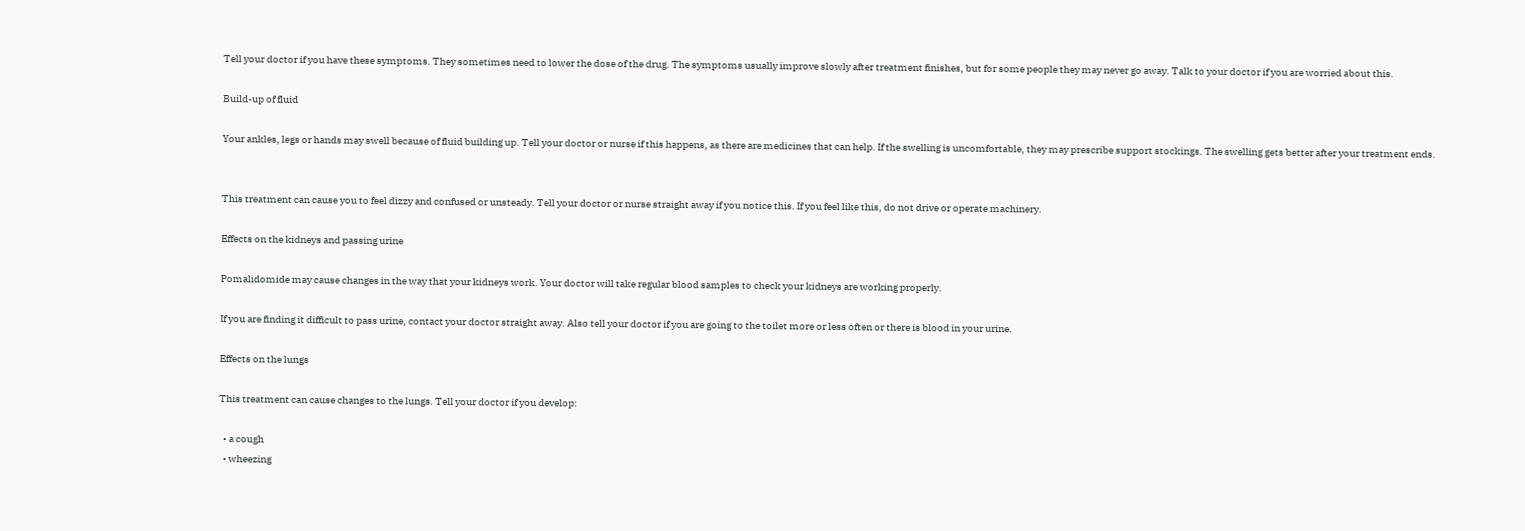Tell your doctor if you have these symptoms. They sometimes need to lower the dose of the drug. The symptoms usually improve slowly after treatment finishes, but for some people they may never go away. Talk to your doctor if you are worried about this.

Build-up of fluid

Your ankles, legs or hands may swell because of fluid building up. Tell your doctor or nurse if this happens, as there are medicines that can help. If the swelling is uncomfortable, they may prescribe support stockings. The swelling gets better after your treatment ends.


This treatment can cause you to feel dizzy and confused or unsteady. Tell your doctor or nurse straight away if you notice this. If you feel like this, do not drive or operate machinery.

Effects on the kidneys and passing urine

Pomalidomide may cause changes in the way that your kidneys work. Your doctor will take regular blood samples to check your kidneys are working properly.

If you are finding it difficult to pass urine, contact your doctor straight away. Also tell your doctor if you are going to the toilet more or less often or there is blood in your urine.

Effects on the lungs

This treatment can cause changes to the lungs. Tell your doctor if you develop:

  • a cough
  • wheezing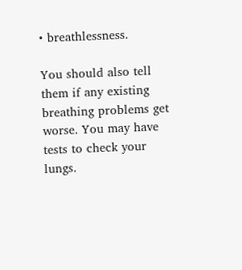• breathlessness.

You should also tell them if any existing breathing problems get worse. You may have tests to check your lungs.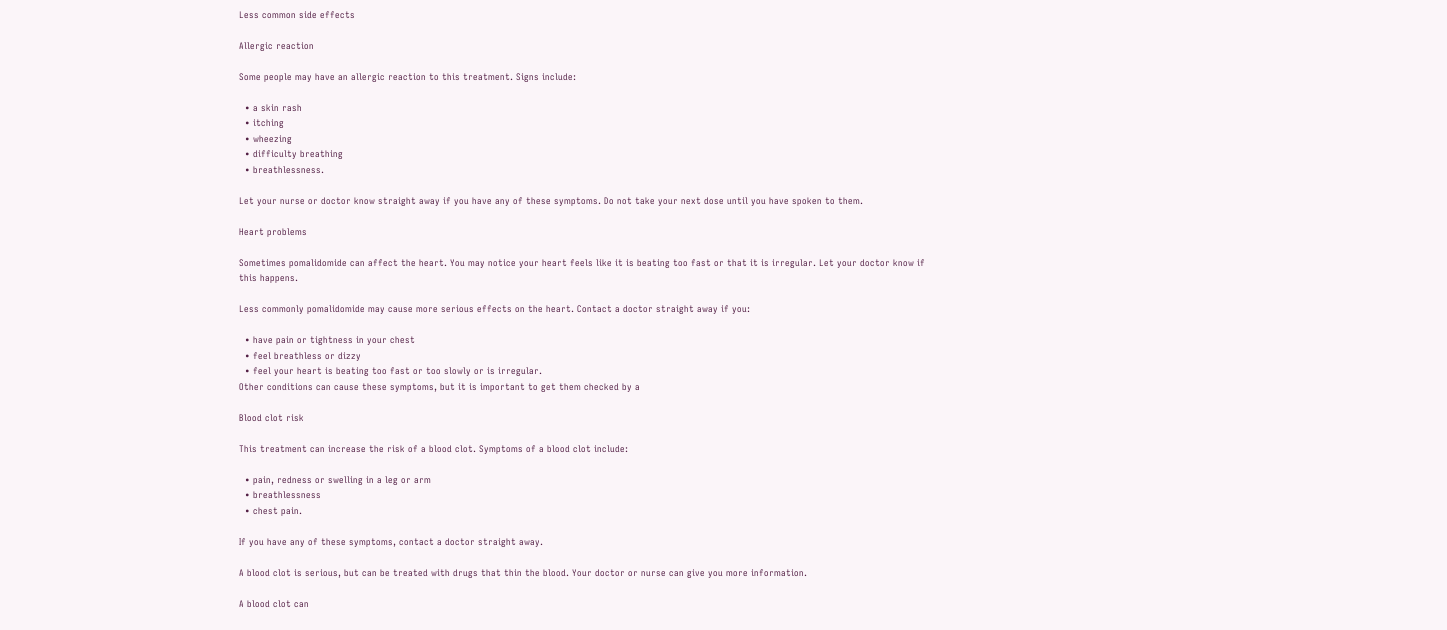Less common side effects

Allergic reaction

Some people may have an allergic reaction to this treatment. Signs include:

  • a skin rash
  • itching
  • wheezing
  • difficulty breathing
  • breathlessness.

Let your nurse or doctor know straight away if you have any of these symptoms. Do not take your next dose until you have spoken to them.

Heart problems

Sometimes pomalidomide can affect the heart. You may notice your heart feels like it is beating too fast or that it is irregular. Let your doctor know if this happens.

Less commonly pomalidomide may cause more serious effects on the heart. Contact a doctor straight away if you:

  • have pain or tightness in your chest
  • feel breathless or dizzy
  • feel your heart is beating too fast or too slowly or is irregular.
Other conditions can cause these symptoms, but it is important to get them checked by a

Blood clot risk

This treatment can increase the risk of a blood clot. Symptoms of a blood clot include:

  • pain, redness or swelling in a leg or arm
  • breathlessness
  • chest pain.

If you have any of these symptoms, contact a doctor straight away.

A blood clot is serious, but can be treated with drugs that thin the blood. Your doctor or nurse can give you more information.

A blood clot can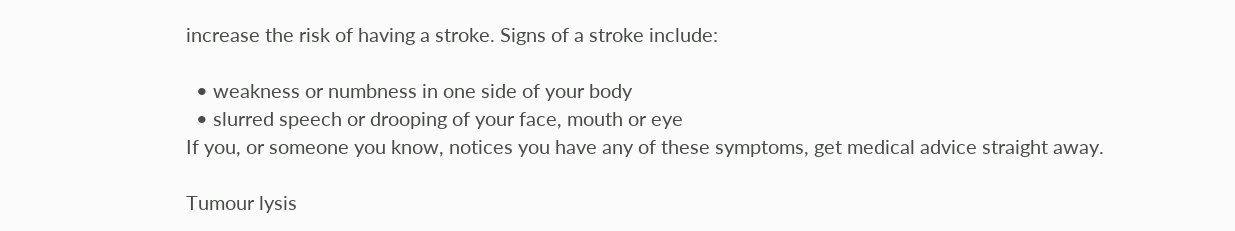increase the risk of having a stroke. Signs of a stroke include:

  • weakness or numbness in one side of your body
  • slurred speech or drooping of your face, mouth or eye
If you, or someone you know, notices you have any of these symptoms, get medical advice straight away.

Tumour lysis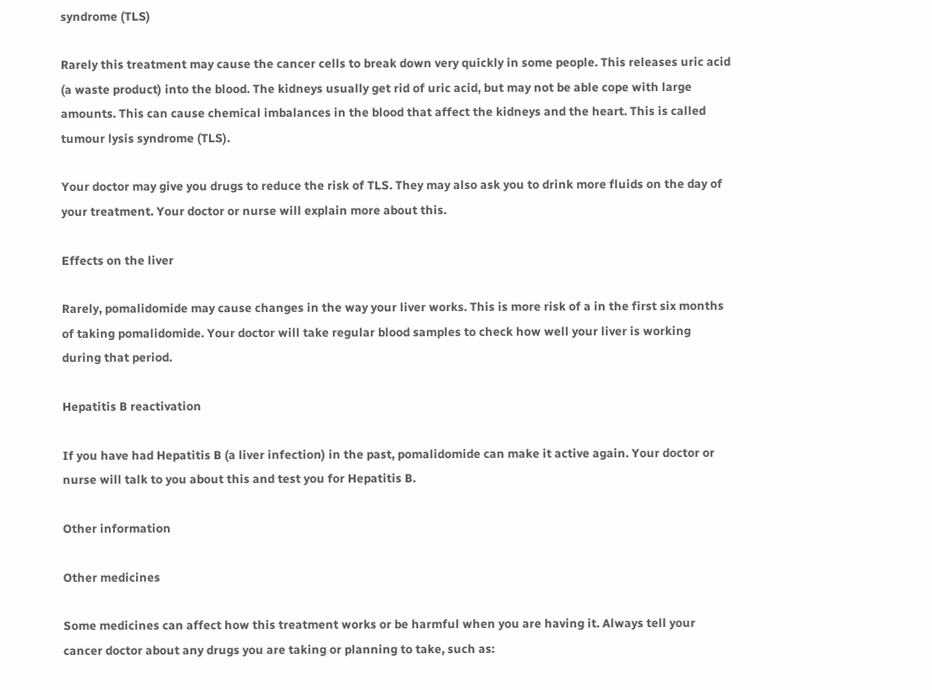syndrome (TLS)

Rarely this treatment may cause the cancer cells to break down very quickly in some people. This releases uric acid (a waste product) into the blood. The kidneys usually get rid of uric acid, but may not be able cope with large amounts. This can cause chemical imbalances in the blood that affect the kidneys and the heart. This is called tumour lysis syndrome (TLS).

Your doctor may give you drugs to reduce the risk of TLS. They may also ask you to drink more fluids on the day of your treatment. Your doctor or nurse will explain more about this.

Effects on the liver

Rarely, pomalidomide may cause changes in the way your liver works. This is more risk of a in the first six months of taking pomalidomide. Your doctor will take regular blood samples to check how well your liver is working during that period.

Hepatitis B reactivation

If you have had Hepatitis B (a liver infection) in the past, pomalidomide can make it active again. Your doctor or nurse will talk to you about this and test you for Hepatitis B.

Other information

Other medicines

Some medicines can affect how this treatment works or be harmful when you are having it. Always tell your cancer doctor about any drugs you are taking or planning to take, such as: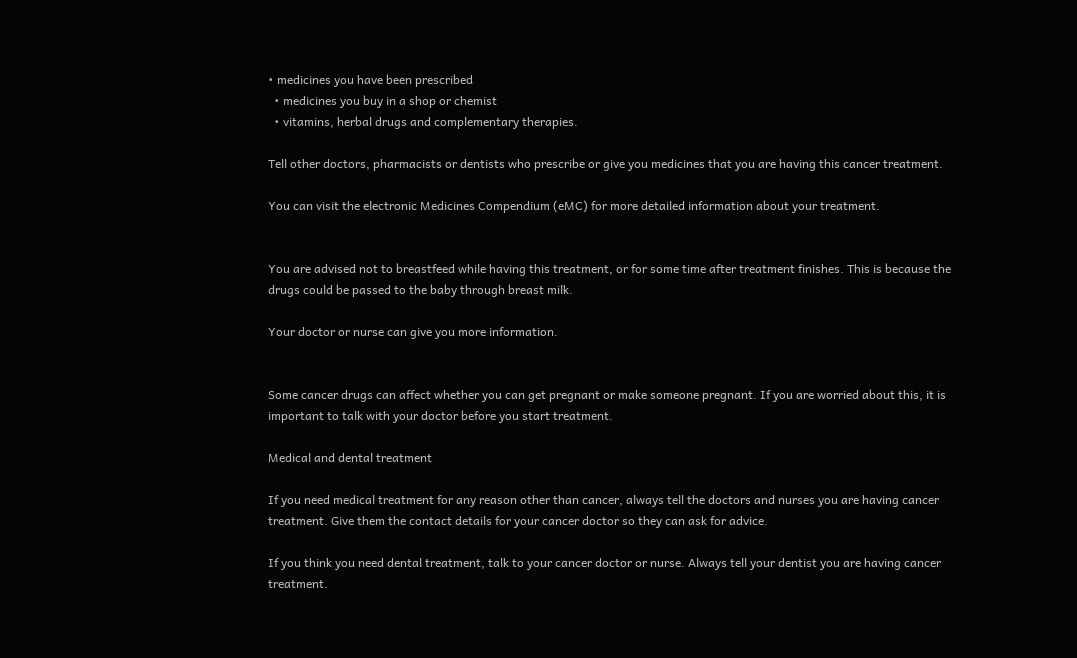• medicines you have been prescribed
  • medicines you buy in a shop or chemist
  • vitamins, herbal drugs and complementary therapies.

Tell other doctors, pharmacists or dentists who prescribe or give you medicines that you are having this cancer treatment.

You can visit the electronic Medicines Compendium (eMC) for more detailed information about your treatment.


You are advised not to breastfeed while having this treatment, or for some time after treatment finishes. This is because the drugs could be passed to the baby through breast milk.

Your doctor or nurse can give you more information.


Some cancer drugs can affect whether you can get pregnant or make someone pregnant. If you are worried about this, it is important to talk with your doctor before you start treatment.

Medical and dental treatment

If you need medical treatment for any reason other than cancer, always tell the doctors and nurses you are having cancer treatment. Give them the contact details for your cancer doctor so they can ask for advice.

If you think you need dental treatment, talk to your cancer doctor or nurse. Always tell your dentist you are having cancer treatment.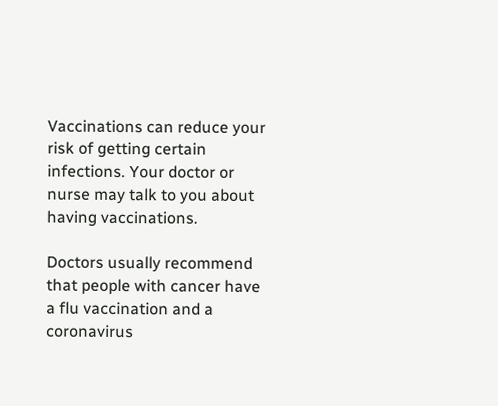Vaccinations can reduce your risk of getting certain infections. Your doctor or nurse may talk to you about having vaccinations.

Doctors usually recommend that people with cancer have a flu vaccination and a coronavirus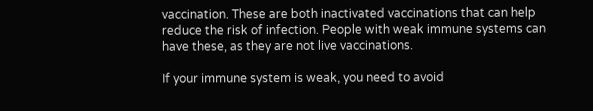vaccination. These are both inactivated vaccinations that can help reduce the risk of infection. People with weak immune systems can have these, as they are not live vaccinations.

If your immune system is weak, you need to avoid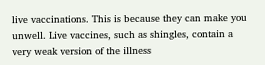live vaccinations. This is because they can make you unwell. Live vaccines, such as shingles, contain a very weak version of the illness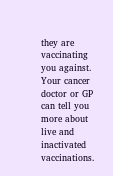they are vaccinating you against. Your cancer doctor or GP can tell you more about live and inactivated vaccinations.